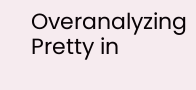Overanalyzing Pretty in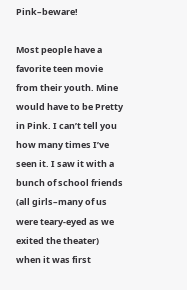Pink–beware!

Most people have a favorite teen movie from their youth. Mine would have to be Pretty in Pink. I can’t tell you how many times I’ve seen it. I saw it with a bunch of school friends (all girls–many of us were teary-eyed as we exited the theater) when it was first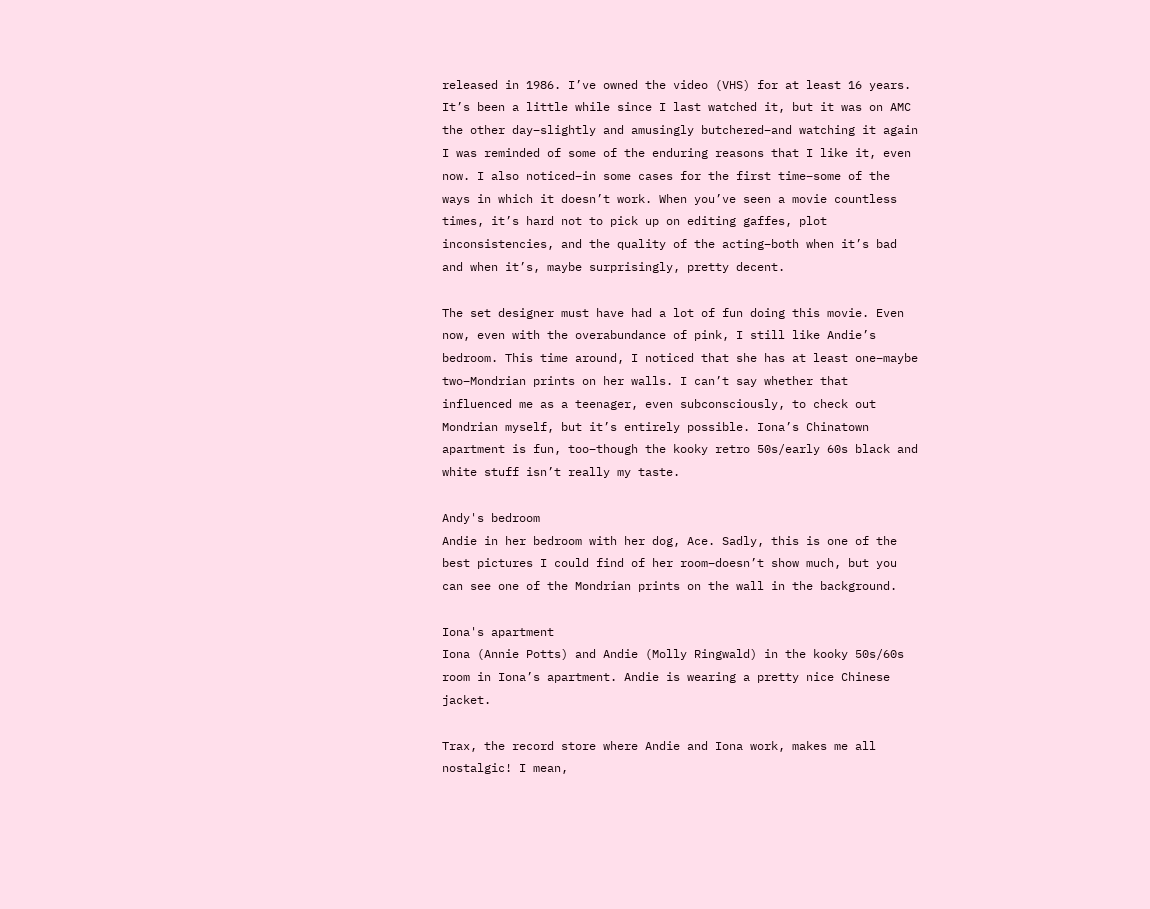released in 1986. I’ve owned the video (VHS) for at least 16 years. It’s been a little while since I last watched it, but it was on AMC the other day–slightly and amusingly butchered–and watching it again I was reminded of some of the enduring reasons that I like it, even now. I also noticed–in some cases for the first time–some of the ways in which it doesn’t work. When you’ve seen a movie countless times, it’s hard not to pick up on editing gaffes, plot inconsistencies, and the quality of the acting–both when it’s bad and when it’s, maybe surprisingly, pretty decent.

The set designer must have had a lot of fun doing this movie. Even now, even with the overabundance of pink, I still like Andie’s bedroom. This time around, I noticed that she has at least one–maybe two–Mondrian prints on her walls. I can’t say whether that influenced me as a teenager, even subconsciously, to check out Mondrian myself, but it’s entirely possible. Iona’s Chinatown apartment is fun, too–though the kooky retro 50s/early 60s black and white stuff isn’t really my taste.

Andy's bedroom
Andie in her bedroom with her dog, Ace. Sadly, this is one of the best pictures I could find of her room–doesn’t show much, but you can see one of the Mondrian prints on the wall in the background.

Iona's apartment
Iona (Annie Potts) and Andie (Molly Ringwald) in the kooky 50s/60s room in Iona’s apartment. Andie is wearing a pretty nice Chinese jacket.

Trax, the record store where Andie and Iona work, makes me all nostalgic! I mean,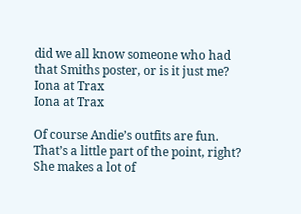did we all know someone who had that Smiths poster, or is it just me?
Iona at Trax
Iona at Trax

Of course Andie’s outfits are fun. That’s a little part of the point, right? She makes a lot of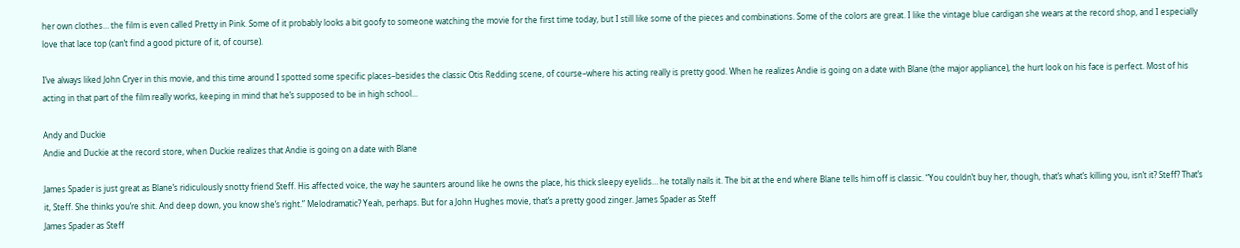her own clothes… the film is even called Pretty in Pink. Some of it probably looks a bit goofy to someone watching the movie for the first time today, but I still like some of the pieces and combinations. Some of the colors are great. I like the vintage blue cardigan she wears at the record shop, and I especially love that lace top (can’t find a good picture of it, of course).

I’ve always liked John Cryer in this movie, and this time around I spotted some specific places–besides the classic Otis Redding scene, of course–where his acting really is pretty good. When he realizes Andie is going on a date with Blane (the major appliance), the hurt look on his face is perfect. Most of his acting in that part of the film really works, keeping in mind that he’s supposed to be in high school…

Andy and Duckie
Andie and Duckie at the record store, when Duckie realizes that Andie is going on a date with Blane

James Spader is just great as Blane’s ridiculously snotty friend Steff. His affected voice, the way he saunters around like he owns the place, his thick sleepy eyelids… he totally nails it. The bit at the end where Blane tells him off is classic. “You couldn’t buy her, though, that’s what’s killing you, isn’t it? Steff? That’s it, Steff. She thinks you’re shit. And deep down, you know she’s right.” Melodramatic? Yeah, perhaps. But for a John Hughes movie, that’s a pretty good zinger. James Spader as Steff
James Spader as Steff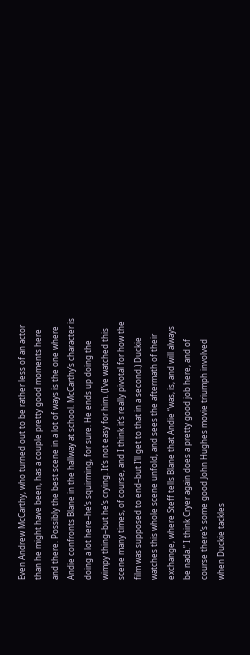Even Andrew McCarthy, who turned out to be rather less of an actor than he might have been, has a couple pretty good moments here and there. Possibly the best scene in a lot of ways is the one where Andie confronts Blane in the hallway at school. McCarthy’s character is doing a lot here–he’s squirming, for sure. He ends up doing the wimpy thing–but he’s crying. It’s not easy for him. (I’ve watched this scene many times, of course, and I think it’s really pivotal for how the film was supposed to end–but I’ll get to that in a second.) Duckie watches this whole scene unfold, and sees the aftermath of their exchange, where Steff tells Blane that Andie “was, is, and will always be nada.” I think Cryer again does a pretty good job here, and of course there’s some good John Hughes movie triumph involved when Duckie tackles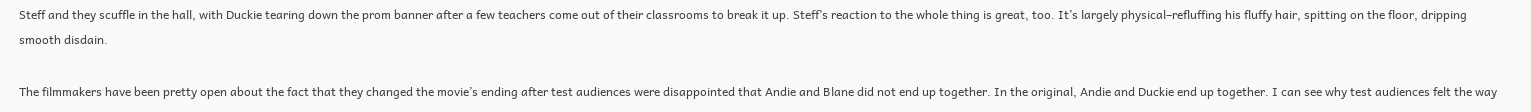Steff and they scuffle in the hall, with Duckie tearing down the prom banner after a few teachers come out of their classrooms to break it up. Steff’s reaction to the whole thing is great, too. It’s largely physical–refluffing his fluffy hair, spitting on the floor, dripping smooth disdain.

The filmmakers have been pretty open about the fact that they changed the movie’s ending after test audiences were disappointed that Andie and Blane did not end up together. In the original, Andie and Duckie end up together. I can see why test audiences felt the way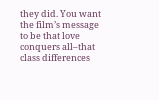they did. You want the film’s message to be that love conquers all–that class differences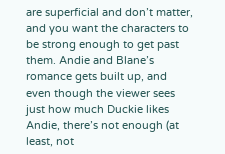are superficial and don’t matter, and you want the characters to be strong enough to get past them. Andie and Blane’s romance gets built up, and even though the viewer sees just how much Duckie likes Andie, there’s not enough (at least, not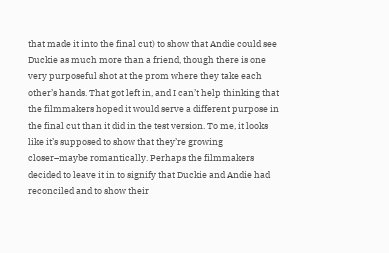that made it into the final cut) to show that Andie could see Duckie as much more than a friend, though there is one very purposeful shot at the prom where they take each other’s hands. That got left in, and I can’t help thinking that the filmmakers hoped it would serve a different purpose in the final cut than it did in the test version. To me, it looks like it’s supposed to show that they’re growing closer–maybe romantically. Perhaps the filmmakers decided to leave it in to signify that Duckie and Andie had reconciled and to show their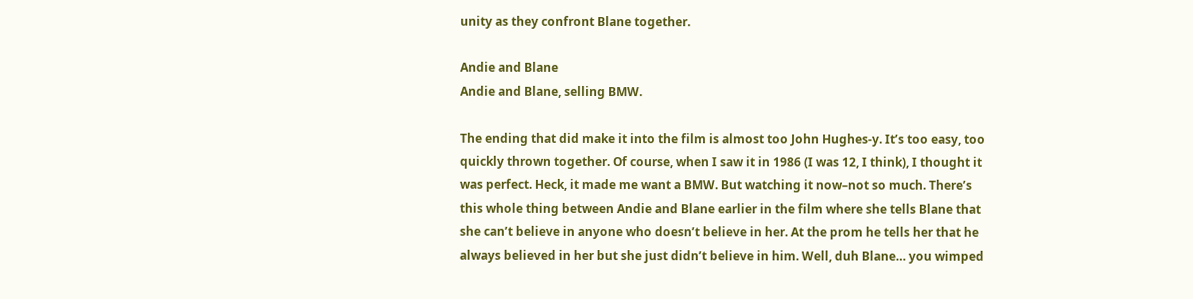unity as they confront Blane together.

Andie and Blane
Andie and Blane, selling BMW.

The ending that did make it into the film is almost too John Hughes-y. It’s too easy, too quickly thrown together. Of course, when I saw it in 1986 (I was 12, I think), I thought it was perfect. Heck, it made me want a BMW. But watching it now–not so much. There’s this whole thing between Andie and Blane earlier in the film where she tells Blane that she can’t believe in anyone who doesn’t believe in her. At the prom he tells her that he always believed in her but she just didn’t believe in him. Well, duh Blane… you wimped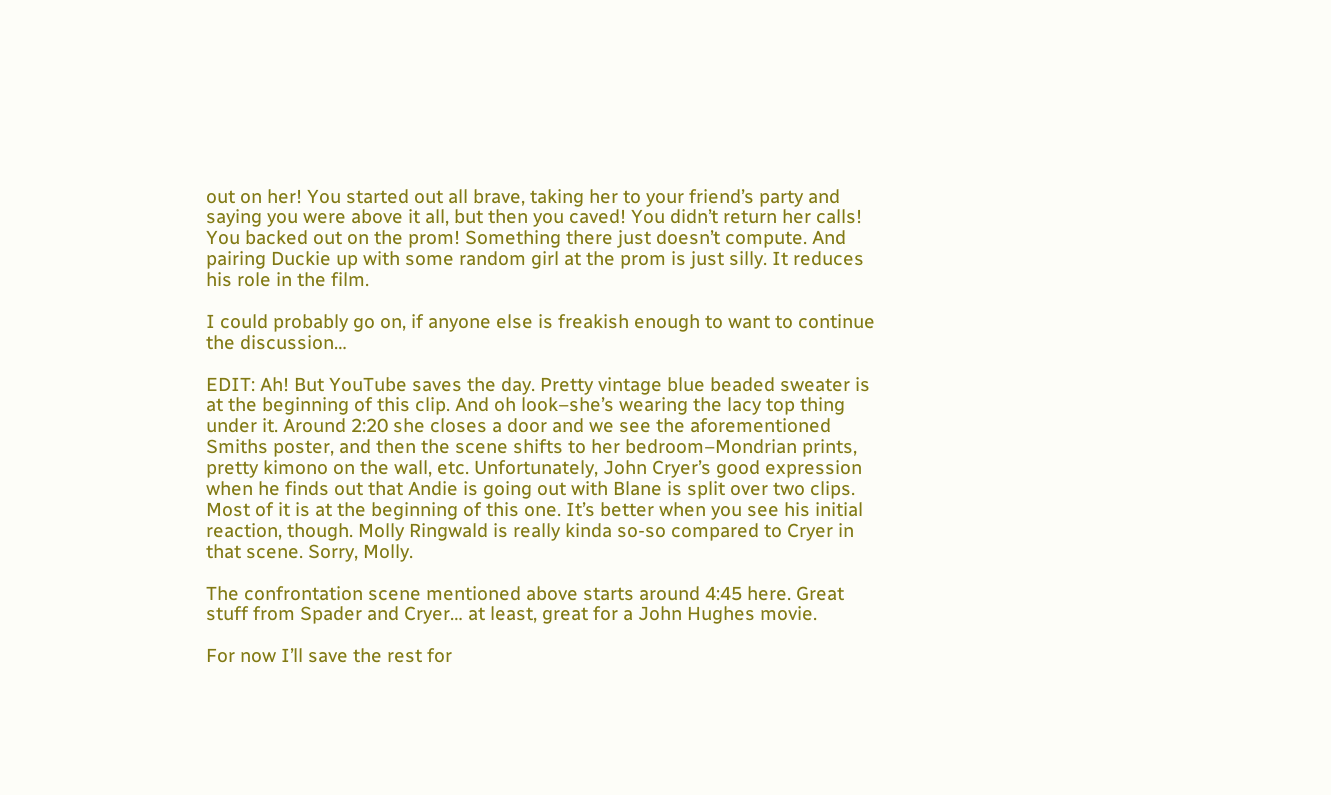out on her! You started out all brave, taking her to your friend’s party and saying you were above it all, but then you caved! You didn’t return her calls! You backed out on the prom! Something there just doesn’t compute. And pairing Duckie up with some random girl at the prom is just silly. It reduces his role in the film.

I could probably go on, if anyone else is freakish enough to want to continue the discussion…

EDIT: Ah! But YouTube saves the day. Pretty vintage blue beaded sweater is at the beginning of this clip. And oh look–she’s wearing the lacy top thing under it. Around 2:20 she closes a door and we see the aforementioned Smiths poster, and then the scene shifts to her bedroom–Mondrian prints, pretty kimono on the wall, etc. Unfortunately, John Cryer’s good expression when he finds out that Andie is going out with Blane is split over two clips. Most of it is at the beginning of this one. It’s better when you see his initial reaction, though. Molly Ringwald is really kinda so-so compared to Cryer in that scene. Sorry, Molly.

The confrontation scene mentioned above starts around 4:45 here. Great stuff from Spader and Cryer… at least, great for a John Hughes movie.

For now I’ll save the rest for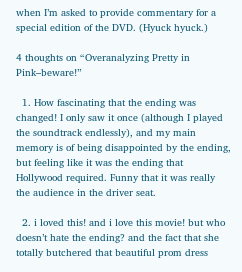when I’m asked to provide commentary for a special edition of the DVD. (Hyuck hyuck.)

4 thoughts on “Overanalyzing Pretty in Pink–beware!”

  1. How fascinating that the ending was changed! I only saw it once (although I played the soundtrack endlessly), and my main memory is of being disappointed by the ending, but feeling like it was the ending that Hollywood required. Funny that it was really the audience in the driver seat.

  2. i loved this! and i love this movie! but who doesn’t hate the ending? and the fact that she totally butchered that beautiful prom dress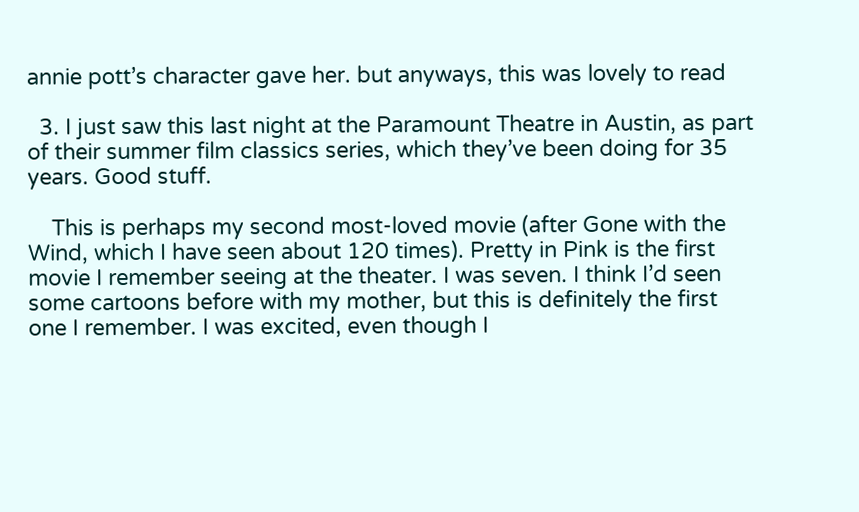annie pott’s character gave her. but anyways, this was lovely to read

  3. I just saw this last night at the Paramount Theatre in Austin, as part of their summer film classics series, which they’ve been doing for 35 years. Good stuff.

    This is perhaps my second most-loved movie (after Gone with the Wind, which I have seen about 120 times). Pretty in Pink is the first movie I remember seeing at the theater. I was seven. I think I’d seen some cartoons before with my mother, but this is definitely the first one I remember. I was excited, even though I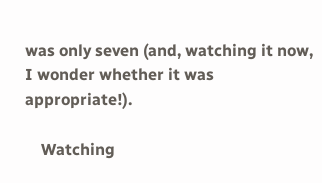was only seven (and, watching it now, I wonder whether it was appropriate!).

    Watching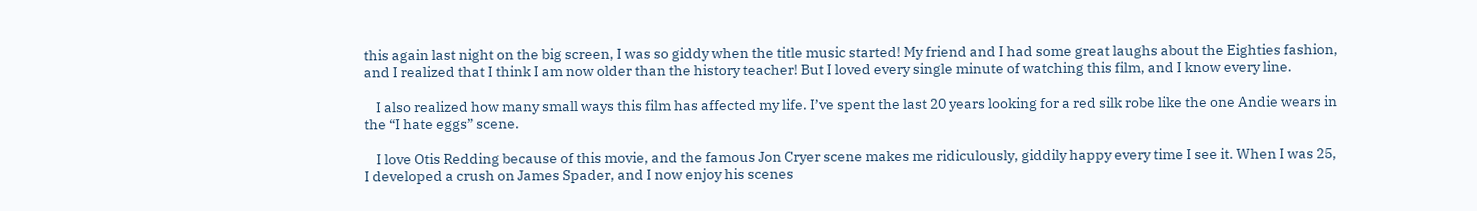this again last night on the big screen, I was so giddy when the title music started! My friend and I had some great laughs about the Eighties fashion, and I realized that I think I am now older than the history teacher! But I loved every single minute of watching this film, and I know every line.

    I also realized how many small ways this film has affected my life. I’ve spent the last 20 years looking for a red silk robe like the one Andie wears in the “I hate eggs” scene.

    I love Otis Redding because of this movie, and the famous Jon Cryer scene makes me ridiculously, giddily happy every time I see it. When I was 25, I developed a crush on James Spader, and I now enjoy his scenes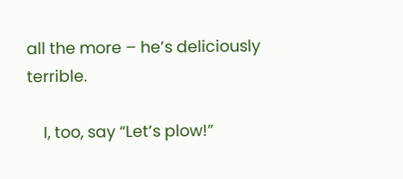all the more – he’s deliciously terrible.

    I, too, say “Let’s plow!”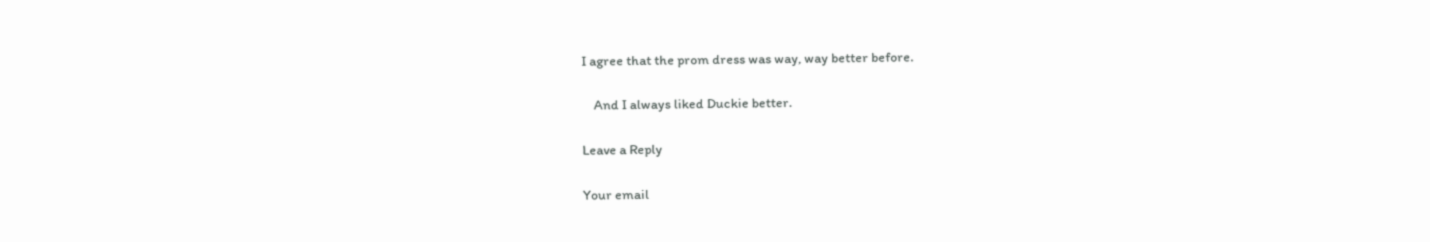I agree that the prom dress was way, way better before.

    And I always liked Duckie better.

Leave a Reply

Your email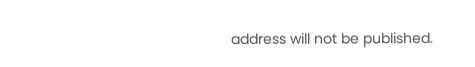address will not be published.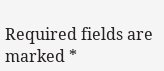Required fields are marked *